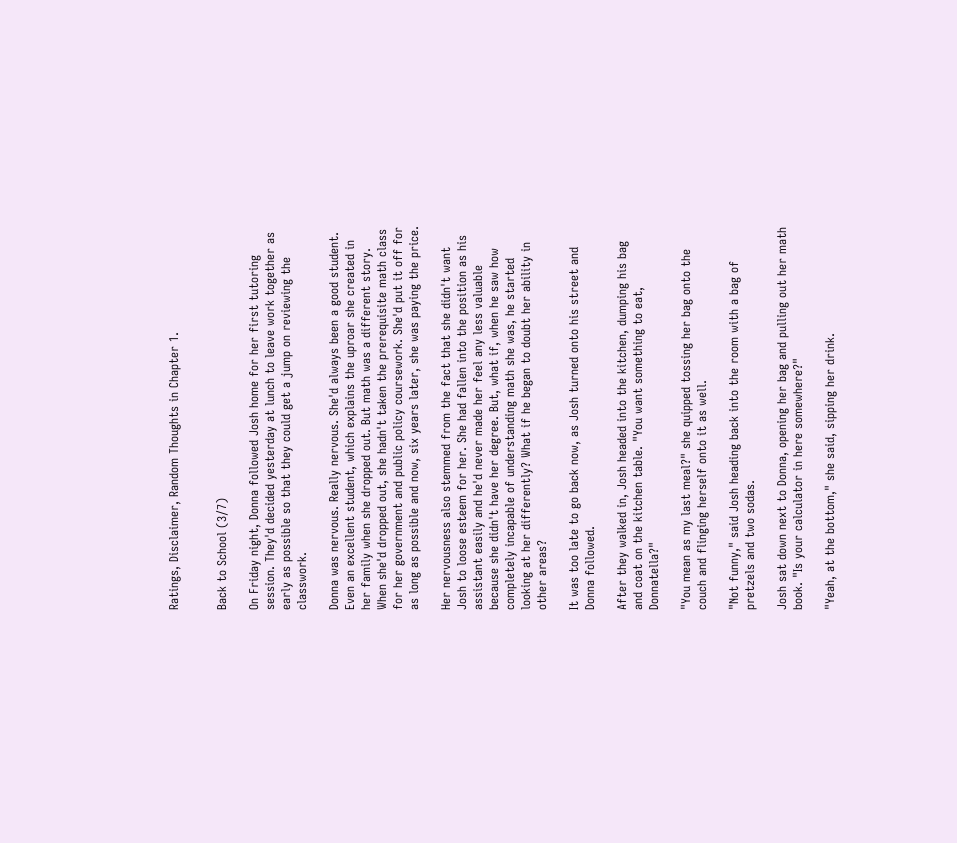Ratings, Disclaimer, Random Thoughts in Chapter 1.


Back to School (3/7)

On Friday night, Donna followed Josh home for her first tutoring session. They'd decided yesterday at lunch to leave work together as early as possible so that they could get a jump on reviewing the classwork.

Donna was nervous. Really nervous. She'd always been a good student. Even an excellent student, which explains the uproar she created in her family when she dropped out. But math was a different story. When she'd dropped out, she hadn't taken the prerequisite math class for her government and public policy coursework. She'd put it off for as long as possible and now, six years later, she was paying the price.

Her nervousness also stemmed from the fact that she didn't want Josh to loose esteem for her. She had fallen into the position as his assistant easily and he'd never made her feel any less valuable because she didn't have her degree. But, what if, when he saw how completely incapable of understanding math she was, he started looking at her differently? What if he began to doubt her ability in other areas?

It was too late to go back now, as Josh turned onto his street and Donna followed.

After they walked in, Josh headed into the kitchen, dumping his bag and coat on the kitchen table. "You want something to eat, Donnatella?"

"You mean as my last meal?" she quipped tossing her bag onto the couch and flinging herself onto it as well.

"Not funny," said Josh heading back into the room with a bag of pretzels and two sodas.

Josh sat down next to Donna, opening her bag and pulling out her math book. "Is your calculator in here somewhere?"

"Yeah, at the bottom," she said, sipping her drink.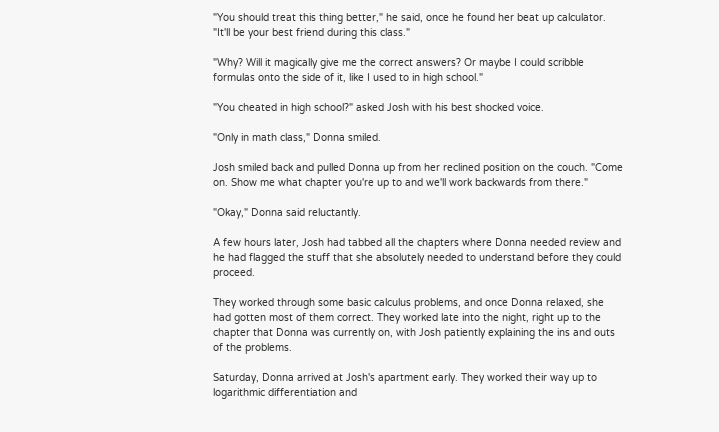"You should treat this thing better," he said, once he found her beat up calculator. "It'll be your best friend during this class."

"Why? Will it magically give me the correct answers? Or maybe I could scribble formulas onto the side of it, like I used to in high school."

"You cheated in high school?" asked Josh with his best shocked voice.

"Only in math class," Donna smiled.

Josh smiled back and pulled Donna up from her reclined position on the couch. "Come on. Show me what chapter you're up to and we'll work backwards from there."

"Okay," Donna said reluctantly.

A few hours later, Josh had tabbed all the chapters where Donna needed review and he had flagged the stuff that she absolutely needed to understand before they could proceed.

They worked through some basic calculus problems, and once Donna relaxed, she had gotten most of them correct. They worked late into the night, right up to the chapter that Donna was currently on, with Josh patiently explaining the ins and outs of the problems.

Saturday, Donna arrived at Josh's apartment early. They worked their way up to logarithmic differentiation and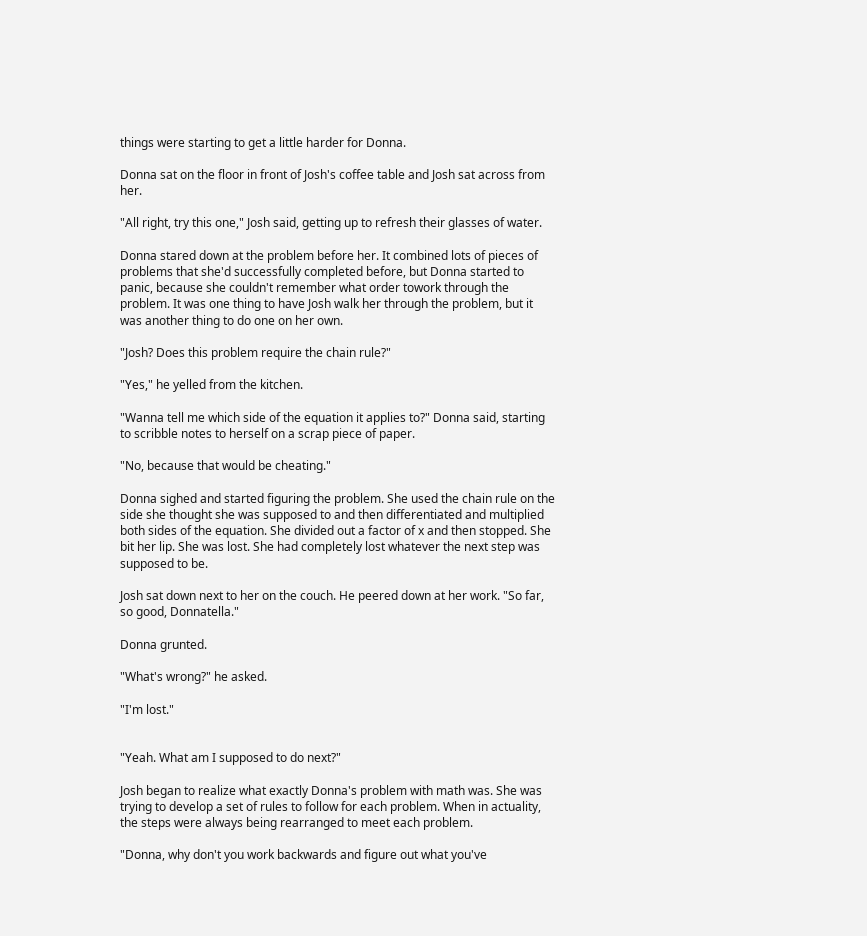things were starting to get a little harder for Donna.

Donna sat on the floor in front of Josh's coffee table and Josh sat across from her.

"All right, try this one," Josh said, getting up to refresh their glasses of water.

Donna stared down at the problem before her. It combined lots of pieces of problems that she'd successfully completed before, but Donna started to panic, because she couldn't remember what order towork through the problem. It was one thing to have Josh walk her through the problem, but it was another thing to do one on her own.

"Josh? Does this problem require the chain rule?"

"Yes," he yelled from the kitchen.

"Wanna tell me which side of the equation it applies to?" Donna said, starting to scribble notes to herself on a scrap piece of paper.

"No, because that would be cheating."

Donna sighed and started figuring the problem. She used the chain rule on the side she thought she was supposed to and then differentiated and multiplied both sides of the equation. She divided out a factor of x and then stopped. She bit her lip. She was lost. She had completely lost whatever the next step was supposed to be.

Josh sat down next to her on the couch. He peered down at her work. "So far, so good, Donnatella."

Donna grunted.

"What's wrong?" he asked.

"I'm lost."


"Yeah. What am I supposed to do next?"

Josh began to realize what exactly Donna's problem with math was. She was trying to develop a set of rules to follow for each problem. When in actuality, the steps were always being rearranged to meet each problem.

"Donna, why don't you work backwards and figure out what you've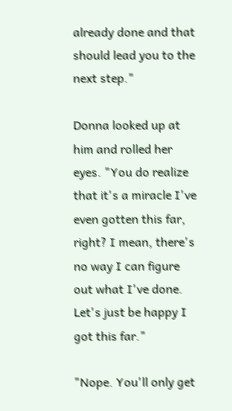already done and that should lead you to the next step."

Donna looked up at him and rolled her eyes. "You do realize that it's a miracle I've even gotten this far, right? I mean, there's no way I can figure out what I've done. Let's just be happy I got this far."

"Nope. You'll only get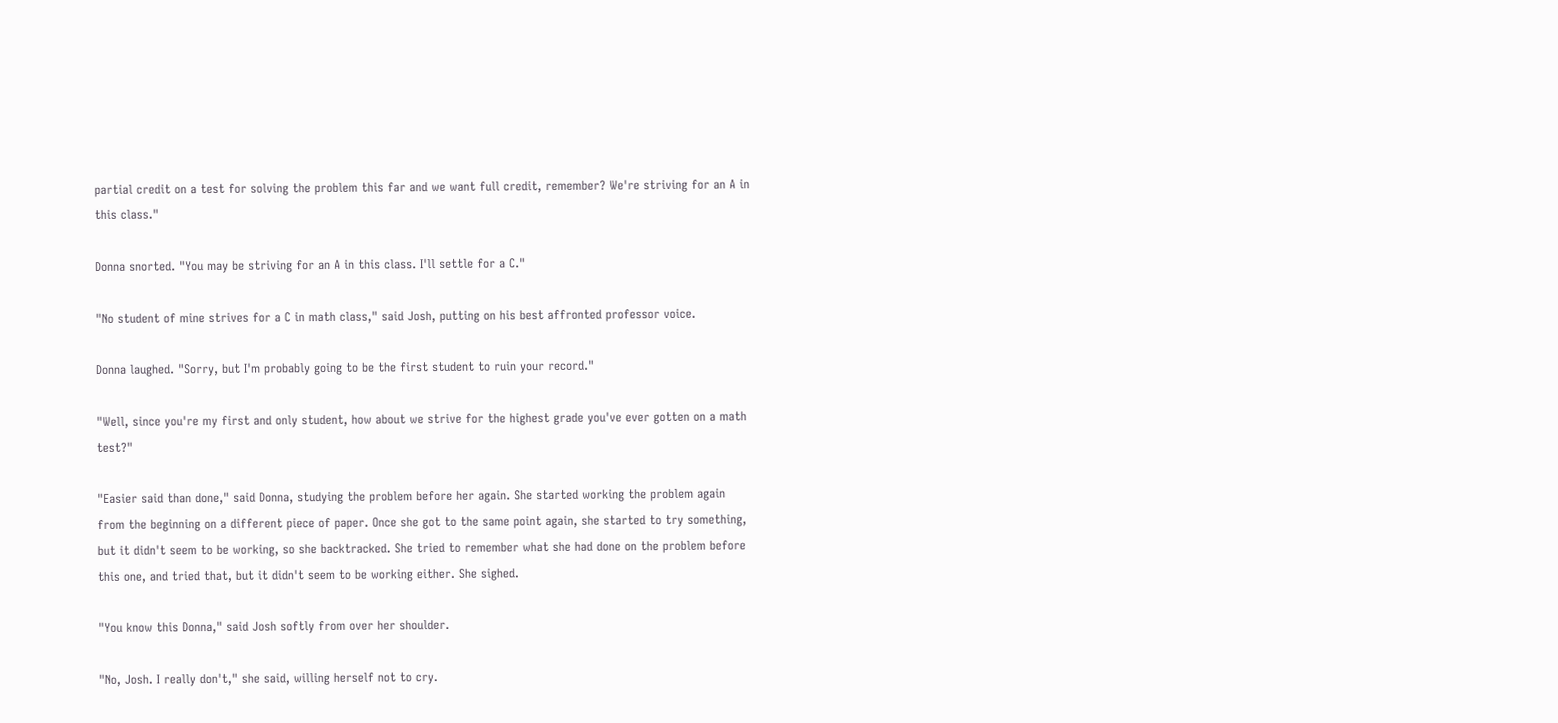partial credit on a test for solving the problem this far and we want full credit, remember? We're striving for an A in this class."

Donna snorted. "You may be striving for an A in this class. I'll settle for a C."

"No student of mine strives for a C in math class," said Josh, putting on his best affronted professor voice.

Donna laughed. "Sorry, but I'm probably going to be the first student to ruin your record."

"Well, since you're my first and only student, how about we strive for the highest grade you've ever gotten on a math test?"

"Easier said than done," said Donna, studying the problem before her again. She started working the problem again from the beginning on a different piece of paper. Once she got to the same point again, she started to try something, but it didn't seem to be working, so she backtracked. She tried to remember what she had done on the problem before this one, and tried that, but it didn't seem to be working either. She sighed.

"You know this Donna," said Josh softly from over her shoulder.

"No, Josh. I really don't," she said, willing herself not to cry.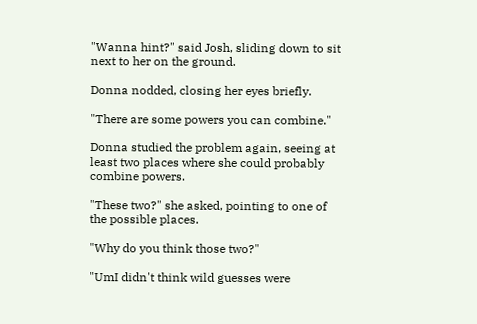"Wanna hint?" said Josh, sliding down to sit next to her on the ground.

Donna nodded, closing her eyes briefly.

"There are some powers you can combine."

Donna studied the problem again, seeing at least two places where she could probably combine powers.

"These two?" she asked, pointing to one of the possible places.

"Why do you think those two?"

"UmI didn't think wild guesses were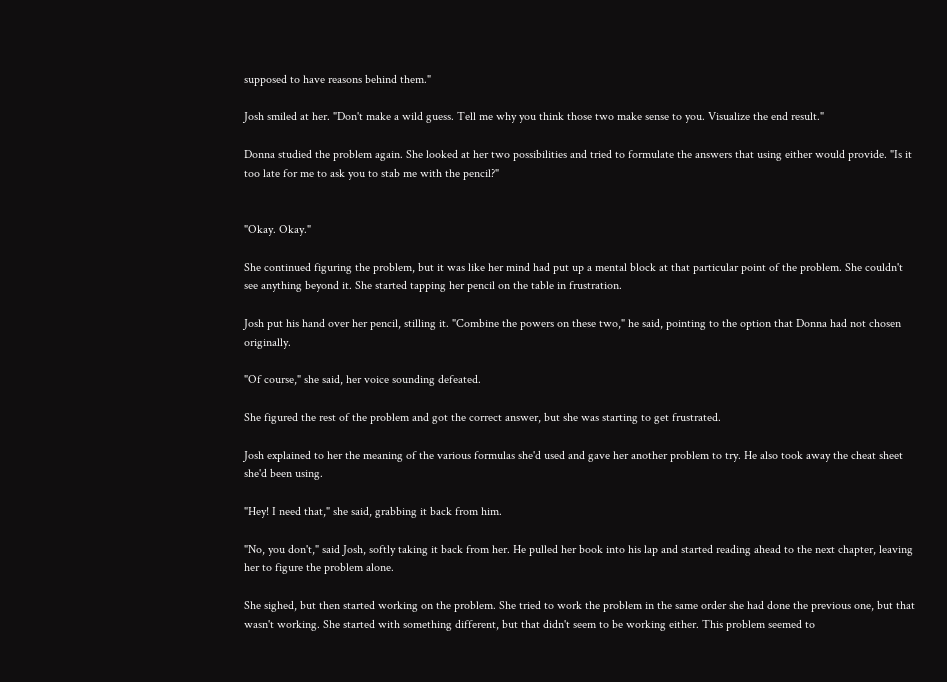supposed to have reasons behind them."

Josh smiled at her. "Don't make a wild guess. Tell me why you think those two make sense to you. Visualize the end result."

Donna studied the problem again. She looked at her two possibilities and tried to formulate the answers that using either would provide. "Is it too late for me to ask you to stab me with the pencil?"


"Okay. Okay."

She continued figuring the problem, but it was like her mind had put up a mental block at that particular point of the problem. She couldn't see anything beyond it. She started tapping her pencil on the table in frustration.

Josh put his hand over her pencil, stilling it. "Combine the powers on these two," he said, pointing to the option that Donna had not chosen originally.

"Of course," she said, her voice sounding defeated.

She figured the rest of the problem and got the correct answer, but she was starting to get frustrated.

Josh explained to her the meaning of the various formulas she'd used and gave her another problem to try. He also took away the cheat sheet she'd been using.

"Hey! I need that," she said, grabbing it back from him.

"No, you don't," said Josh, softly taking it back from her. He pulled her book into his lap and started reading ahead to the next chapter, leaving her to figure the problem alone.

She sighed, but then started working on the problem. She tried to work the problem in the same order she had done the previous one, but that wasn't working. She started with something different, but that didn't seem to be working either. This problem seemed to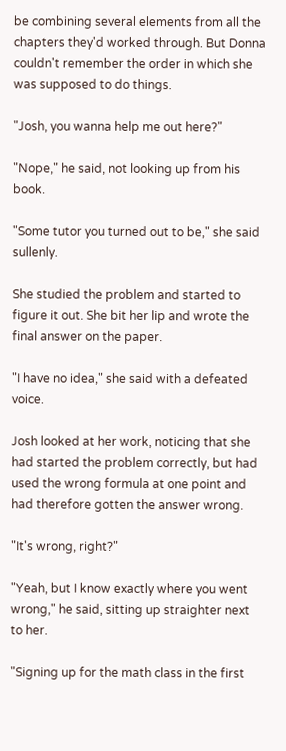be combining several elements from all the chapters they'd worked through. But Donna couldn't remember the order in which she was supposed to do things.

"Josh, you wanna help me out here?"

"Nope," he said, not looking up from his book.

"Some tutor you turned out to be," she said sullenly.

She studied the problem and started to figure it out. She bit her lip and wrote the final answer on the paper.

"I have no idea," she said with a defeated voice.

Josh looked at her work, noticing that she had started the problem correctly, but had used the wrong formula at one point and had therefore gotten the answer wrong.

"It's wrong, right?"

"Yeah, but I know exactly where you went wrong," he said, sitting up straighter next to her.

"Signing up for the math class in the first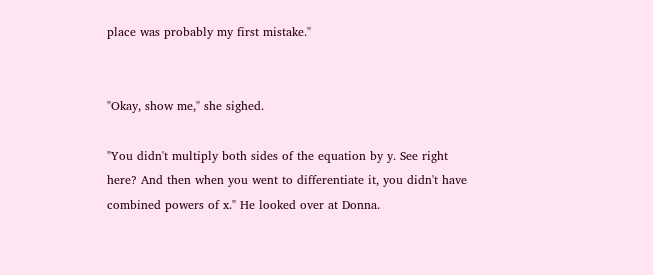place was probably my first mistake."


"Okay, show me," she sighed.

"You didn't multiply both sides of the equation by y. See right here? And then when you went to differentiate it, you didn't have combined powers of x." He looked over at Donna.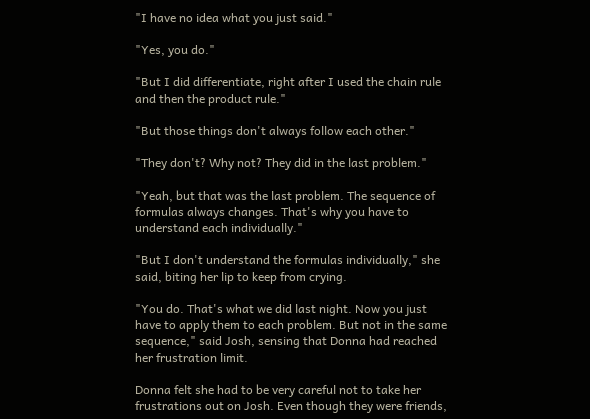"I have no idea what you just said."

"Yes, you do."

"But I did differentiate, right after I used the chain rule and then the product rule."

"But those things don't always follow each other."

"They don't? Why not? They did in the last problem."

"Yeah, but that was the last problem. The sequence of formulas always changes. That's why you have to understand each individually."

"But I don't understand the formulas individually," she said, biting her lip to keep from crying.

"You do. That's what we did last night. Now you just have to apply them to each problem. But not in the same sequence," said Josh, sensing that Donna had reached her frustration limit.

Donna felt she had to be very careful not to take her frustrations out on Josh. Even though they were friends,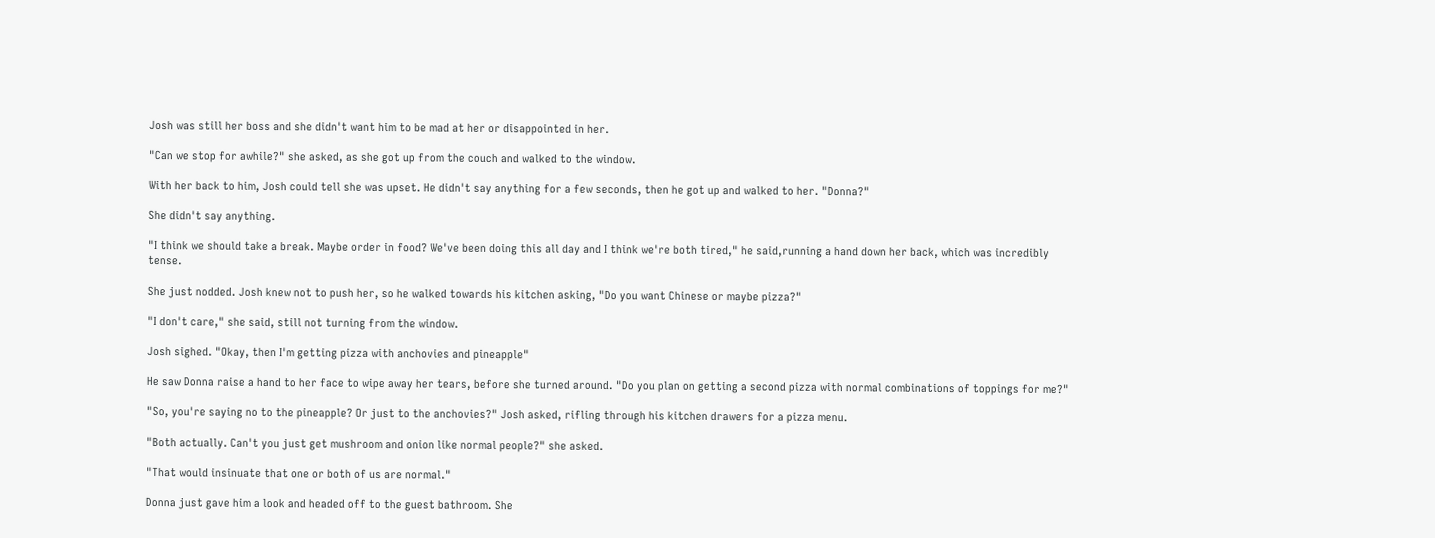Josh was still her boss and she didn't want him to be mad at her or disappointed in her.

"Can we stop for awhile?" she asked, as she got up from the couch and walked to the window.

With her back to him, Josh could tell she was upset. He didn't say anything for a few seconds, then he got up and walked to her. "Donna?"

She didn't say anything.

"I think we should take a break. Maybe order in food? We've been doing this all day and I think we're both tired," he said,running a hand down her back, which was incredibly tense.

She just nodded. Josh knew not to push her, so he walked towards his kitchen asking, "Do you want Chinese or maybe pizza?"

"I don't care," she said, still not turning from the window.

Josh sighed. "Okay, then I'm getting pizza with anchovies and pineapple"

He saw Donna raise a hand to her face to wipe away her tears, before she turned around. "Do you plan on getting a second pizza with normal combinations of toppings for me?"

"So, you're saying no to the pineapple? Or just to the anchovies?" Josh asked, rifling through his kitchen drawers for a pizza menu.

"Both actually. Can't you just get mushroom and onion like normal people?" she asked.

"That would insinuate that one or both of us are normal."

Donna just gave him a look and headed off to the guest bathroom. She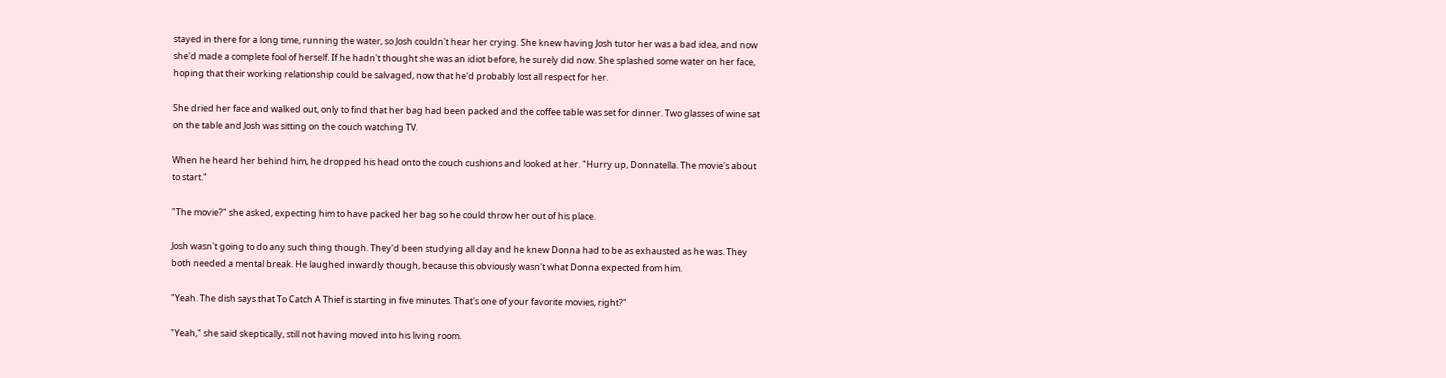stayed in there for a long time, running the water, so Josh couldn't hear her crying. She knew having Josh tutor her was a bad idea, and now she'd made a complete fool of herself. If he hadn't thought she was an idiot before, he surely did now. She splashed some water on her face, hoping that their working relationship could be salvaged, now that he'd probably lost all respect for her.

She dried her face and walked out, only to find that her bag had been packed and the coffee table was set for dinner. Two glasses of wine sat on the table and Josh was sitting on the couch watching TV.

When he heard her behind him, he dropped his head onto the couch cushions and looked at her. "Hurry up, Donnatella. The movie's about to start."

"The movie?" she asked, expecting him to have packed her bag so he could throw her out of his place.

Josh wasn't going to do any such thing though. They'd been studying all day and he knew Donna had to be as exhausted as he was. They both needed a mental break. He laughed inwardly though, because this obviously wasn't what Donna expected from him.

"Yeah. The dish says that To Catch A Thief is starting in five minutes. That's one of your favorite movies, right?"

"Yeah," she said skeptically, still not having moved into his living room.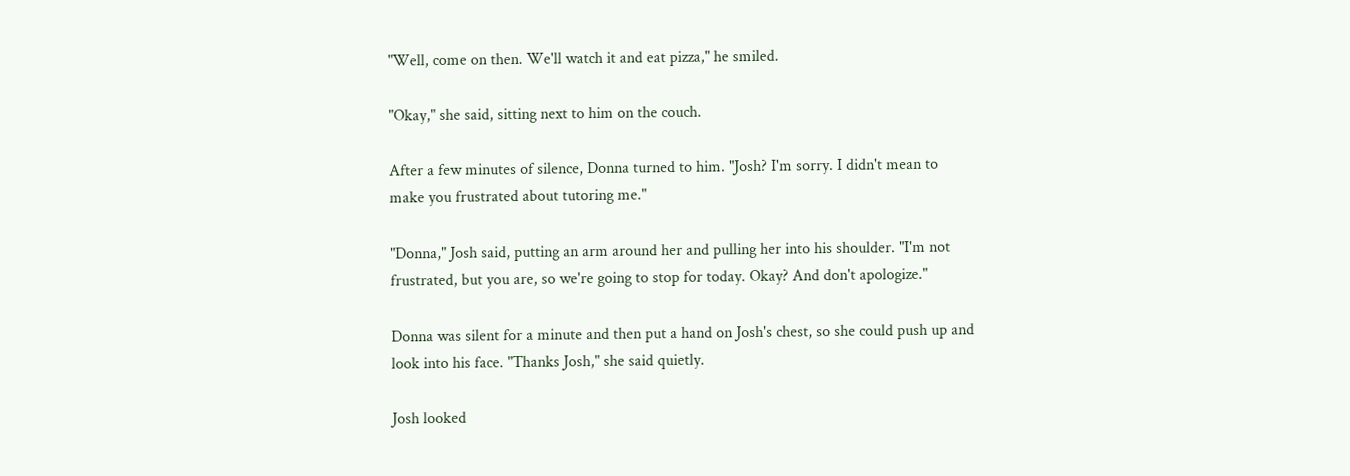"Well, come on then. We'll watch it and eat pizza," he smiled.

"Okay," she said, sitting next to him on the couch.

After a few minutes of silence, Donna turned to him. "Josh? I'm sorry. I didn't mean to make you frustrated about tutoring me."

"Donna," Josh said, putting an arm around her and pulling her into his shoulder. "I'm not frustrated, but you are, so we're going to stop for today. Okay? And don't apologize."

Donna was silent for a minute and then put a hand on Josh's chest, so she could push up and look into his face. "Thanks Josh," she said quietly.

Josh looked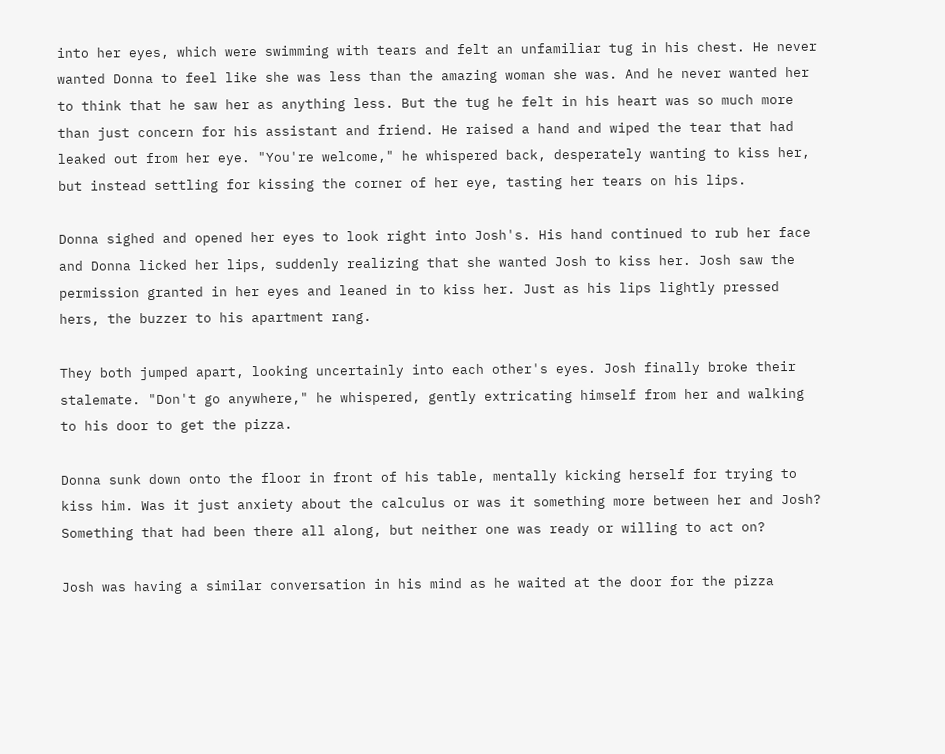into her eyes, which were swimming with tears and felt an unfamiliar tug in his chest. He never wanted Donna to feel like she was less than the amazing woman she was. And he never wanted her to think that he saw her as anything less. But the tug he felt in his heart was so much more than just concern for his assistant and friend. He raised a hand and wiped the tear that had leaked out from her eye. "You're welcome," he whispered back, desperately wanting to kiss her, but instead settling for kissing the corner of her eye, tasting her tears on his lips.

Donna sighed and opened her eyes to look right into Josh's. His hand continued to rub her face and Donna licked her lips, suddenly realizing that she wanted Josh to kiss her. Josh saw the permission granted in her eyes and leaned in to kiss her. Just as his lips lightly pressed hers, the buzzer to his apartment rang.

They both jumped apart, looking uncertainly into each other's eyes. Josh finally broke their stalemate. "Don't go anywhere," he whispered, gently extricating himself from her and walking to his door to get the pizza.

Donna sunk down onto the floor in front of his table, mentally kicking herself for trying to kiss him. Was it just anxiety about the calculus or was it something more between her and Josh? Something that had been there all along, but neither one was ready or willing to act on?

Josh was having a similar conversation in his mind as he waited at the door for the pizza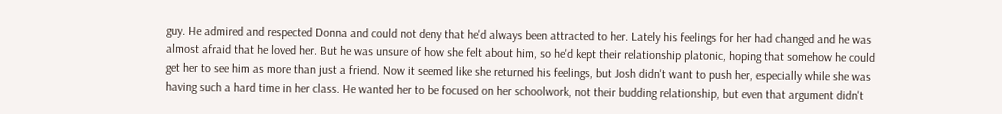guy. He admired and respected Donna and could not deny that he'd always been attracted to her. Lately his feelings for her had changed and he was almost afraid that he loved her. But he was unsure of how she felt about him, so he'd kept their relationship platonic, hoping that somehow he could get her to see him as more than just a friend. Now it seemed like she returned his feelings, but Josh didn't want to push her, especially while she was having such a hard time in her class. He wanted her to be focused on her schoolwork, not their budding relationship, but even that argument didn't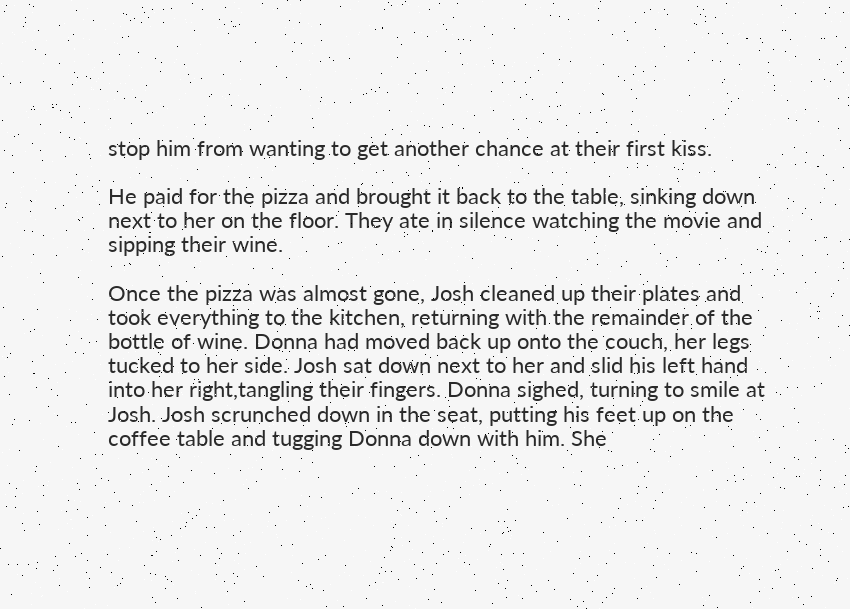stop him from wanting to get another chance at their first kiss.

He paid for the pizza and brought it back to the table, sinking down next to her on the floor. They ate in silence watching the movie and sipping their wine.

Once the pizza was almost gone, Josh cleaned up their plates and took everything to the kitchen, returning with the remainder of the bottle of wine. Donna had moved back up onto the couch, her legs tucked to her side. Josh sat down next to her and slid his left hand into her right,tangling their fingers. Donna sighed, turning to smile at Josh. Josh scrunched down in the seat, putting his feet up on the coffee table and tugging Donna down with him. She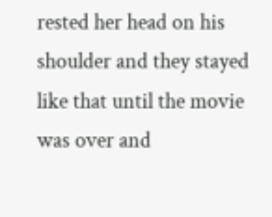rested her head on his shoulder and they stayed like that until the movie was over and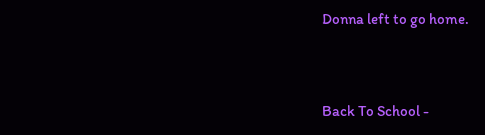Donna left to go home.



Back To School -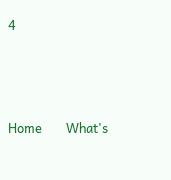4




Home        What's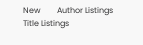New        Author Listings        Title Listings